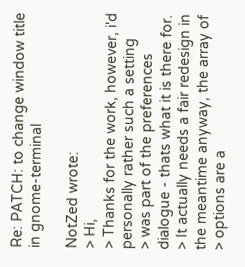Re: PATCH: to change window title in gnome-terminal

NotZed wrote:
> Hi,
> Thanks for the work, however, i'd personally rather such a setting
> was part of the preferences dialogue - thats what it is there for.
> It actually needs a fair redesign in the meantime anyway, the array of
> options are a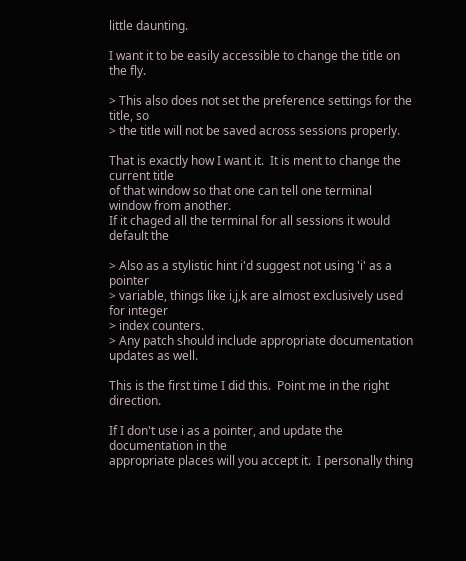little daunting.

I want it to be easily accessible to change the title on the fly.

> This also does not set the preference settings for the title, so
> the title will not be saved across sessions properly.

That is exactly how I want it.  It is ment to change the current title
of that window so that one can tell one terminal window from another.
If it chaged all the terminal for all sessions it would default the

> Also as a stylistic hint i'd suggest not using 'i' as a pointer
> variable, things like i,j,k are almost exclusively used for integer
> index counters.
> Any patch should include appropriate documentation updates as well.

This is the first time I did this.  Point me in the right direction.

If I don't use i as a pointer, and update the documentation in the
appropriate places will you accept it.  I personally thing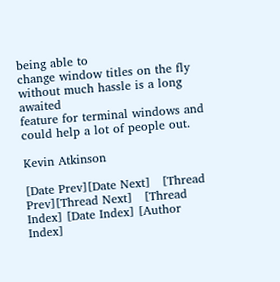being able to
change window titles on the fly without much hassle is a long awaited
feature for terminal windows and could help a lot of people out.

Kevin Atkinson

[Date Prev][Date Next]   [Thread Prev][Thread Next]   [Thread Index] [Date Index] [Author Index]